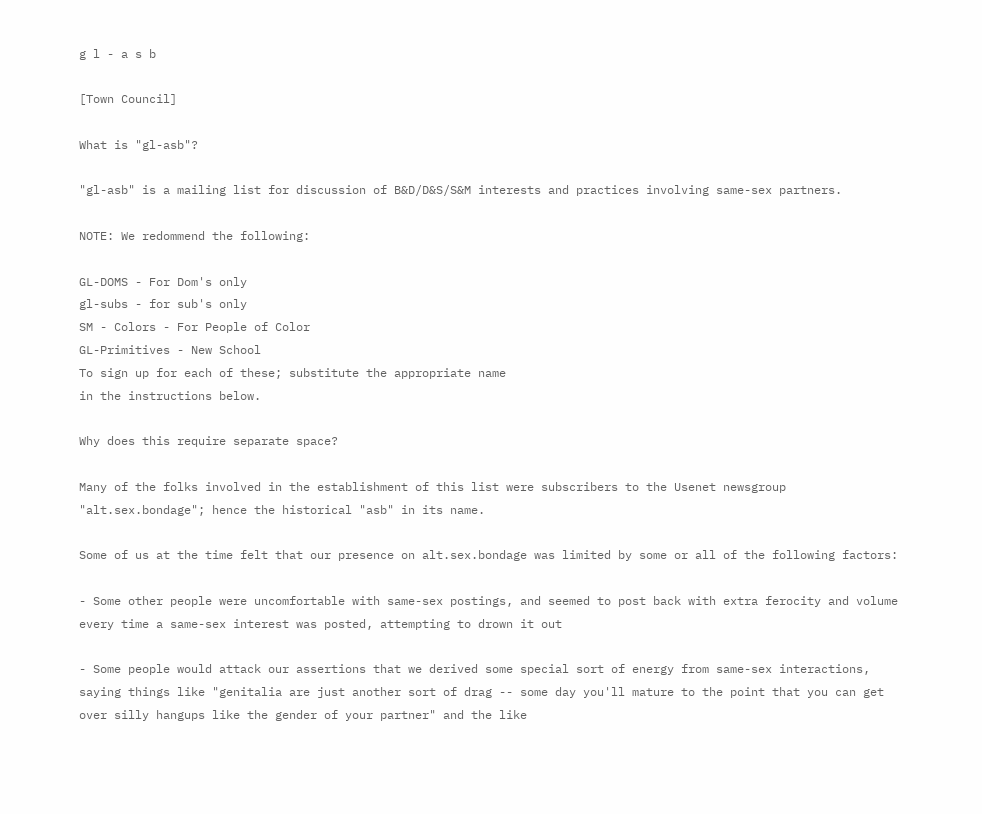g l - a s b

[Town Council]

What is "gl-asb"?

"gl-asb" is a mailing list for discussion of B&D/D&S/S&M interests and practices involving same-sex partners.

NOTE: We redommend the following:

GL-DOMS - For Dom's only
gl-subs - for sub's only
SM - Colors - For People of Color
GL-Primitives - New School
To sign up for each of these; substitute the appropriate name
in the instructions below.

Why does this require separate space?

Many of the folks involved in the establishment of this list were subscribers to the Usenet newsgroup "alt.sex.bondage"; hence the historical "asb" in its name.

Some of us at the time felt that our presence on alt.sex.bondage was limited by some or all of the following factors:

- Some other people were uncomfortable with same-sex postings, and seemed to post back with extra ferocity and volume every time a same-sex interest was posted, attempting to drown it out

- Some people would attack our assertions that we derived some special sort of energy from same-sex interactions, saying things like "genitalia are just another sort of drag -- some day you'll mature to the point that you can get over silly hangups like the gender of your partner" and the like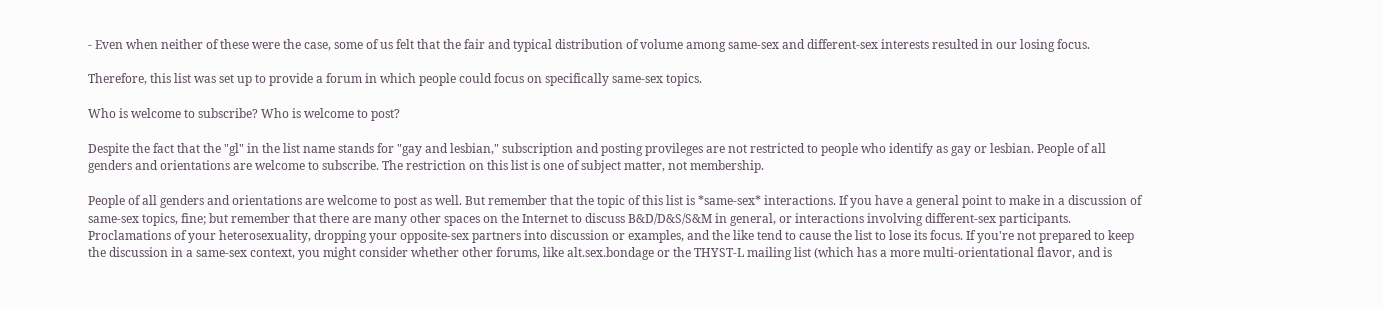- Even when neither of these were the case, some of us felt that the fair and typical distribution of volume among same-sex and different-sex interests resulted in our losing focus.

Therefore, this list was set up to provide a forum in which people could focus on specifically same-sex topics.

Who is welcome to subscribe? Who is welcome to post?

Despite the fact that the "gl" in the list name stands for "gay and lesbian," subscription and posting provileges are not restricted to people who identify as gay or lesbian. People of all genders and orientations are welcome to subscribe. The restriction on this list is one of subject matter, not membership.

People of all genders and orientations are welcome to post as well. But remember that the topic of this list is *same-sex* interactions. If you have a general point to make in a discussion of same-sex topics, fine; but remember that there are many other spaces on the Internet to discuss B&D/D&S/S&M in general, or interactions involving different-sex participants. Proclamations of your heterosexuality, dropping your opposite-sex partners into discussion or examples, and the like tend to cause the list to lose its focus. If you're not prepared to keep the discussion in a same-sex context, you might consider whether other forums, like alt.sex.bondage or the THYST-L mailing list (which has a more multi-orientational flavor, and is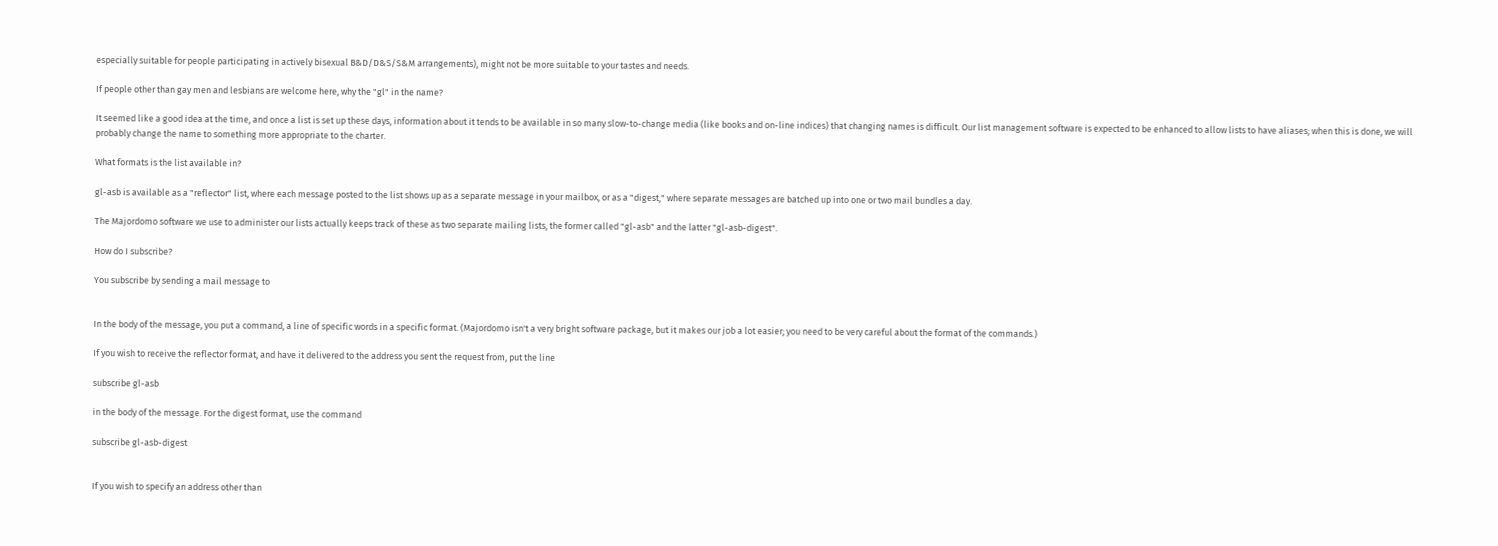especially suitable for people participating in actively bisexual B&D/D&S/S&M arrangements), might not be more suitable to your tastes and needs.

If people other than gay men and lesbians are welcome here, why the "gl" in the name?

It seemed like a good idea at the time, and once a list is set up these days, information about it tends to be available in so many slow-to-change media (like books and on-line indices) that changing names is difficult. Our list management software is expected to be enhanced to allow lists to have aliases; when this is done, we will probably change the name to something more appropriate to the charter.

What formats is the list available in?

gl-asb is available as a "reflector" list, where each message posted to the list shows up as a separate message in your mailbox, or as a "digest," where separate messages are batched up into one or two mail bundles a day.

The Majordomo software we use to administer our lists actually keeps track of these as two separate mailing lists, the former called "gl-asb" and the latter "gl-asb-digest".

How do I subscribe?

You subscribe by sending a mail message to


In the body of the message, you put a command, a line of specific words in a specific format. (Majordomo isn't a very bright software package, but it makes our job a lot easier; you need to be very careful about the format of the commands.)

If you wish to receive the reflector format, and have it delivered to the address you sent the request from, put the line

subscribe gl-asb

in the body of the message. For the digest format, use the command

subscribe gl-asb-digest


If you wish to specify an address other than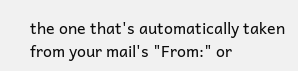the one that's automatically taken from your mail's "From:" or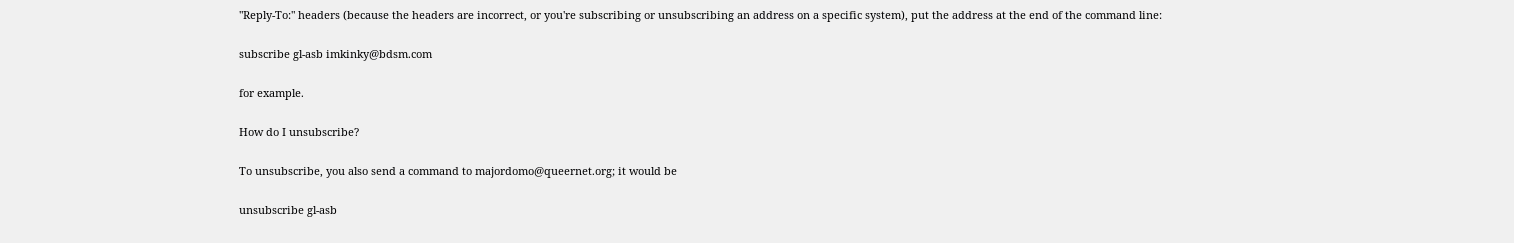"Reply-To:" headers (because the headers are incorrect, or you're subscribing or unsubscribing an address on a specific system), put the address at the end of the command line:

subscribe gl-asb imkinky@bdsm.com

for example.

How do I unsubscribe?

To unsubscribe, you also send a command to majordomo@queernet.org; it would be

unsubscribe gl-asb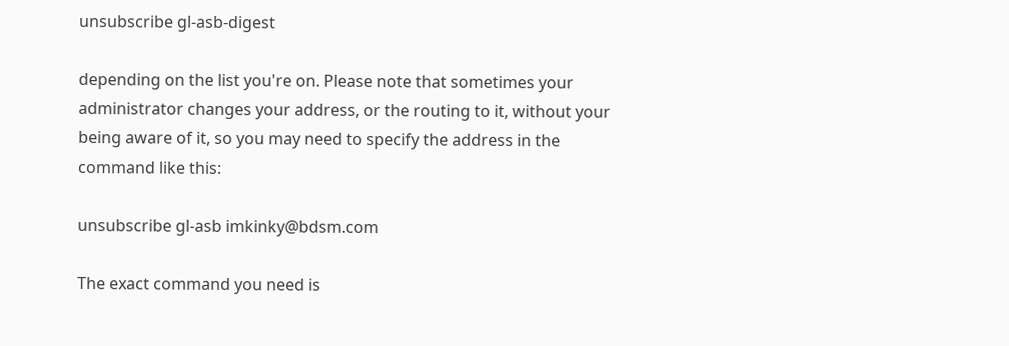unsubscribe gl-asb-digest

depending on the list you're on. Please note that sometimes your administrator changes your address, or the routing to it, without your being aware of it, so you may need to specify the address in the command like this:

unsubscribe gl-asb imkinky@bdsm.com

The exact command you need is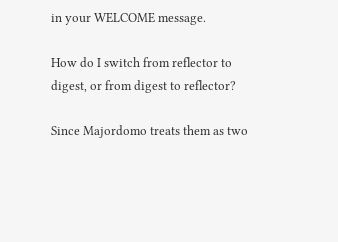in your WELCOME message.

How do I switch from reflector to digest, or from digest to reflector?

Since Majordomo treats them as two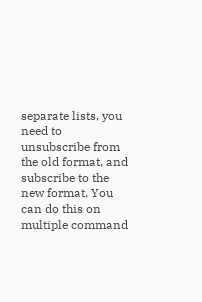separate lists, you need to unsubscribe from the old format, and subscribe to the new format. You can do this on multiple command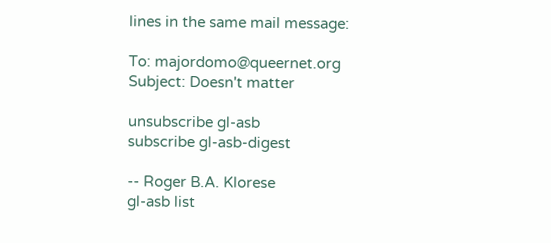lines in the same mail message:

To: majordomo@queernet.org
Subject: Doesn't matter

unsubscribe gl-asb
subscribe gl-asb-digest

-- Roger B.A. Klorese
gl-asb list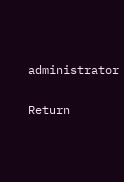administrator

Return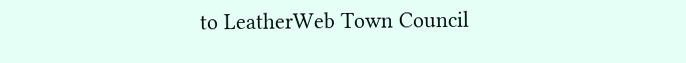to LeatherWeb Town Council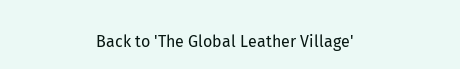Back to 'The Global Leather Village'